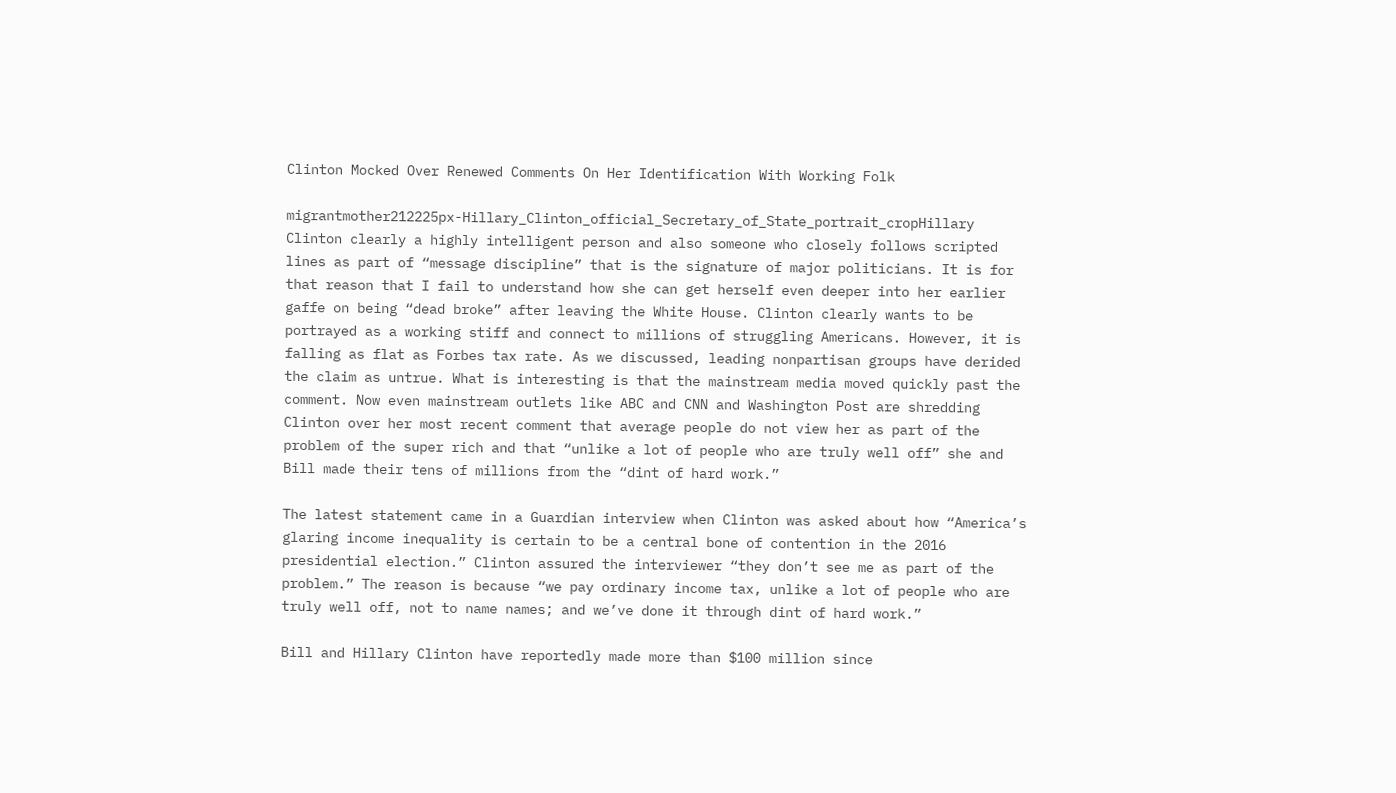Clinton Mocked Over Renewed Comments On Her Identification With Working Folk

migrantmother212225px-Hillary_Clinton_official_Secretary_of_State_portrait_cropHillary Clinton clearly a highly intelligent person and also someone who closely follows scripted lines as part of “message discipline” that is the signature of major politicians. It is for that reason that I fail to understand how she can get herself even deeper into her earlier gaffe on being “dead broke” after leaving the White House. Clinton clearly wants to be portrayed as a working stiff and connect to millions of struggling Americans. However, it is falling as flat as Forbes tax rate. As we discussed, leading nonpartisan groups have derided the claim as untrue. What is interesting is that the mainstream media moved quickly past the comment. Now even mainstream outlets like ABC and CNN and Washington Post are shredding Clinton over her most recent comment that average people do not view her as part of the problem of the super rich and that “unlike a lot of people who are truly well off” she and Bill made their tens of millions from the “dint of hard work.”

The latest statement came in a Guardian interview when Clinton was asked about how “America’s glaring income inequality is certain to be a central bone of contention in the 2016 presidential election.” Clinton assured the interviewer “they don’t see me as part of the problem.” The reason is because “we pay ordinary income tax, unlike a lot of people who are truly well off, not to name names; and we’ve done it through dint of hard work.”

Bill and Hillary Clinton have reportedly made more than $100 million since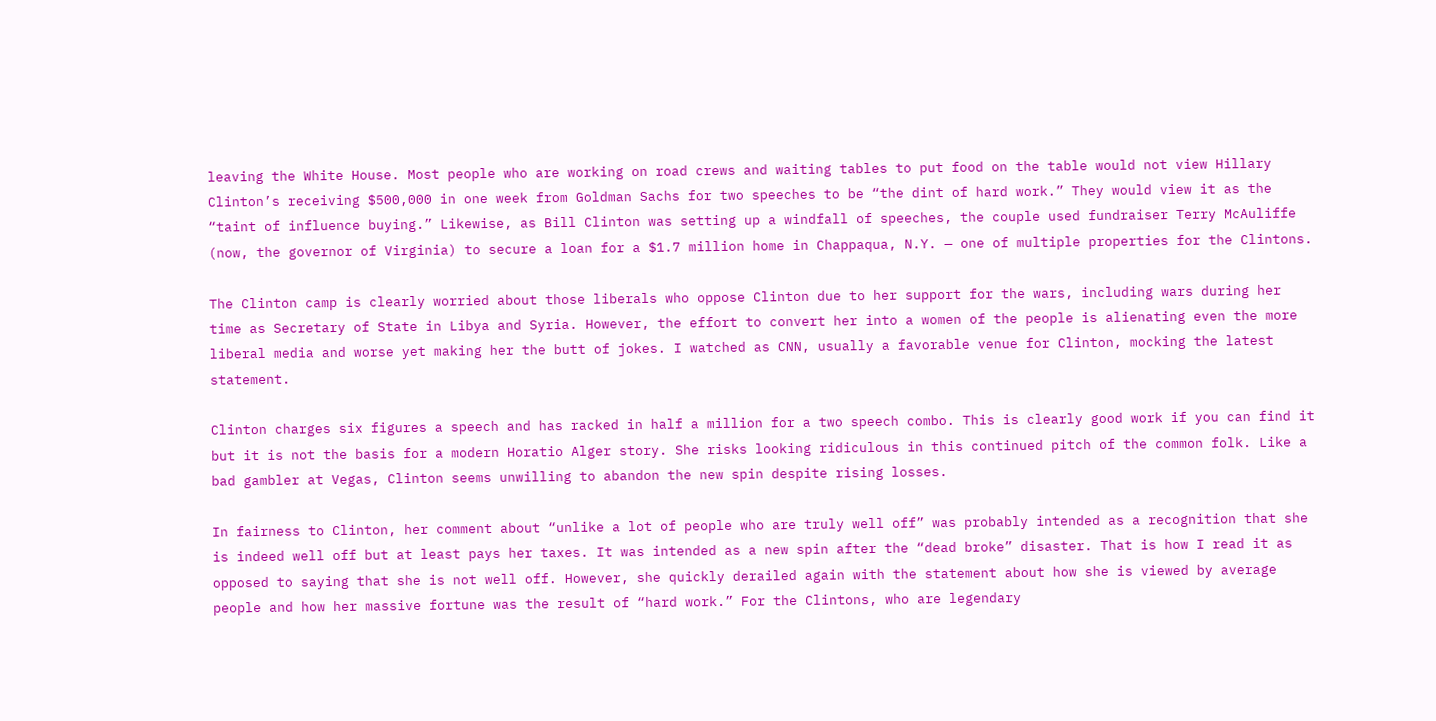leaving the White House. Most people who are working on road crews and waiting tables to put food on the table would not view Hillary Clinton’s receiving $500,000 in one week from Goldman Sachs for two speeches to be “the dint of hard work.” They would view it as the “taint of influence buying.” Likewise, as Bill Clinton was setting up a windfall of speeches, the couple used fundraiser Terry McAuliffe (now, the governor of Virginia) to secure a loan for a $1.7 million home in Chappaqua, N.Y. — one of multiple properties for the Clintons.

The Clinton camp is clearly worried about those liberals who oppose Clinton due to her support for the wars, including wars during her time as Secretary of State in Libya and Syria. However, the effort to convert her into a women of the people is alienating even the more liberal media and worse yet making her the butt of jokes. I watched as CNN, usually a favorable venue for Clinton, mocking the latest statement.

Clinton charges six figures a speech and has racked in half a million for a two speech combo. This is clearly good work if you can find it but it is not the basis for a modern Horatio Alger story. She risks looking ridiculous in this continued pitch of the common folk. Like a bad gambler at Vegas, Clinton seems unwilling to abandon the new spin despite rising losses.

In fairness to Clinton, her comment about “unlike a lot of people who are truly well off” was probably intended as a recognition that she is indeed well off but at least pays her taxes. It was intended as a new spin after the “dead broke” disaster. That is how I read it as opposed to saying that she is not well off. However, she quickly derailed again with the statement about how she is viewed by average people and how her massive fortune was the result of “hard work.” For the Clintons, who are legendary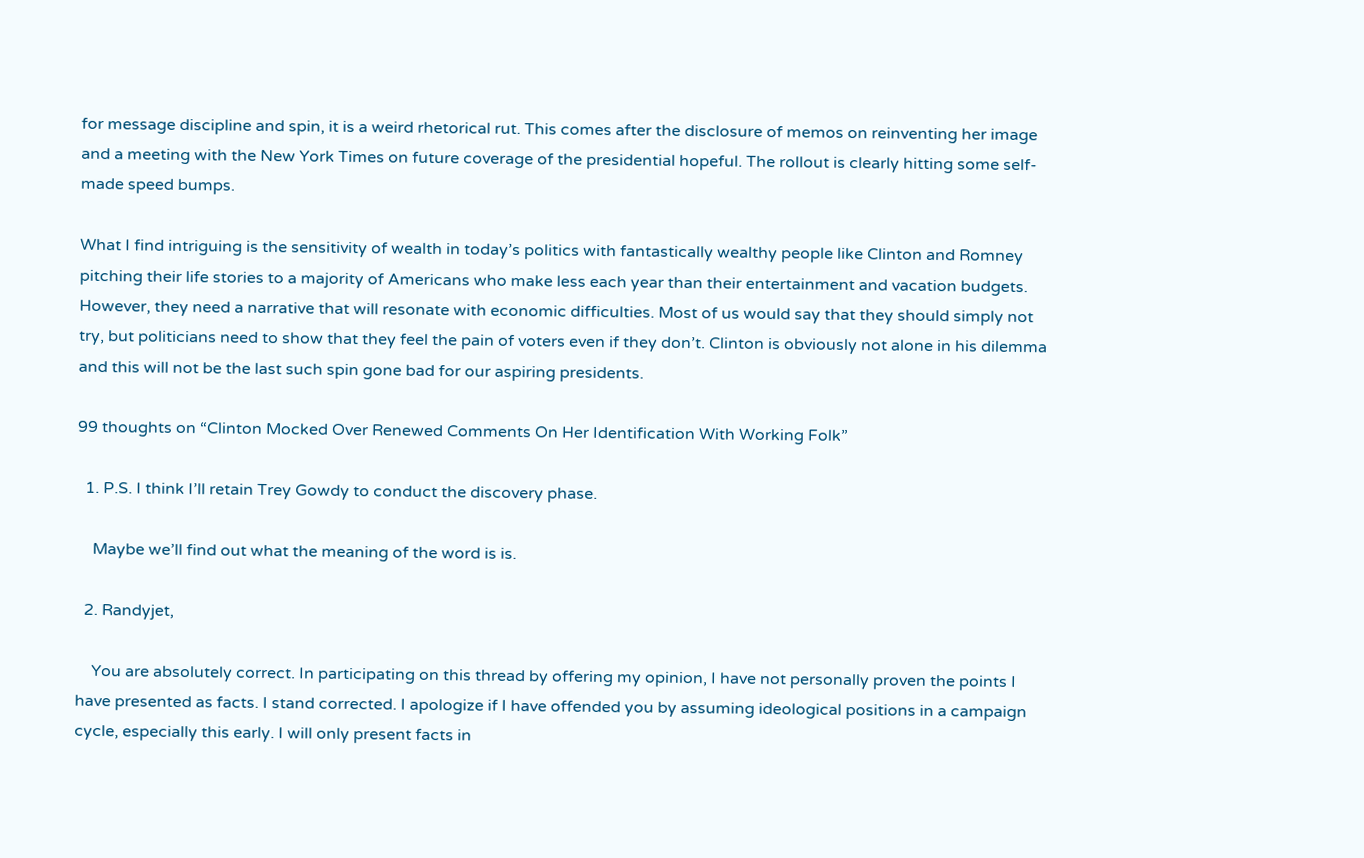for message discipline and spin, it is a weird rhetorical rut. This comes after the disclosure of memos on reinventing her image and a meeting with the New York Times on future coverage of the presidential hopeful. The rollout is clearly hitting some self-made speed bumps.

What I find intriguing is the sensitivity of wealth in today’s politics with fantastically wealthy people like Clinton and Romney pitching their life stories to a majority of Americans who make less each year than their entertainment and vacation budgets. However, they need a narrative that will resonate with economic difficulties. Most of us would say that they should simply not try, but politicians need to show that they feel the pain of voters even if they don’t. Clinton is obviously not alone in his dilemma and this will not be the last such spin gone bad for our aspiring presidents.

99 thoughts on “Clinton Mocked Over Renewed Comments On Her Identification With Working Folk”

  1. P.S. I think I’ll retain Trey Gowdy to conduct the discovery phase.

    Maybe we’ll find out what the meaning of the word is is.

  2. Randyjet,

    You are absolutely correct. In participating on this thread by offering my opinion, I have not personally proven the points I have presented as facts. I stand corrected. I apologize if I have offended you by assuming ideological positions in a campaign cycle, especially this early. I will only present facts in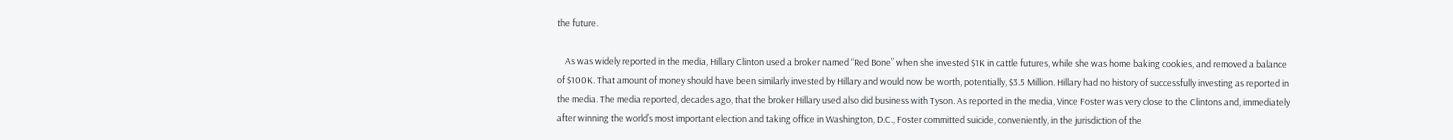the future.

    As was widely reported in the media, Hillary Clinton used a broker named “Red Bone” when she invested $1K in cattle futures, while she was home baking cookies, and removed a balance of $100K. That amount of money should have been similarly invested by Hillary and would now be worth, potentially, $3.5 Million. Hillary had no history of successfully investing as reported in the media. The media reported, decades ago, that the broker Hillary used also did business with Tyson. As reported in the media, Vince Foster was very close to the Clintons and, immediately after winning the world’s most important election and taking office in Washington, D.C., Foster committed suicide, conveniently, in the jurisdiction of the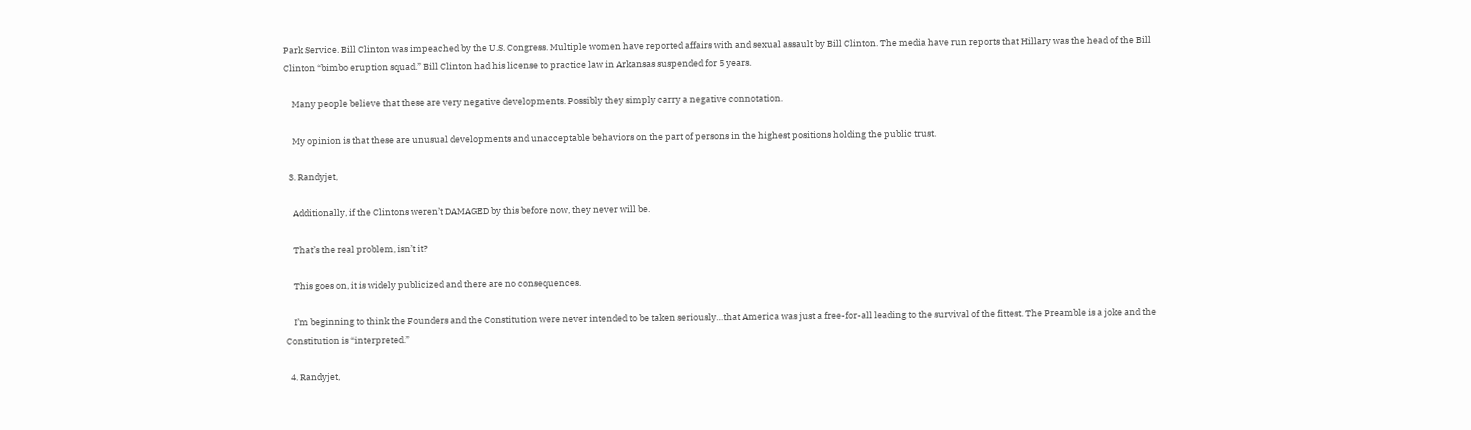Park Service. Bill Clinton was impeached by the U.S. Congress. Multiple women have reported affairs with and sexual assault by Bill Clinton. The media have run reports that Hillary was the head of the Bill Clinton “bimbo eruption squad.” Bill Clinton had his license to practice law in Arkansas suspended for 5 years.

    Many people believe that these are very negative developments. Possibly they simply carry a negative connotation.

    My opinion is that these are unusual developments and unacceptable behaviors on the part of persons in the highest positions holding the public trust.

  3. Randyjet,

    Additionally, if the Clintons weren’t DAMAGED by this before now, they never will be.

    That’s the real problem, isn’t it?

    This goes on, it is widely publicized and there are no consequences.

    I’m beginning to think the Founders and the Constitution were never intended to be taken seriously…that America was just a free-for-all leading to the survival of the fittest. The Preamble is a joke and the Constitution is “interpreted.”

  4. Randyjet,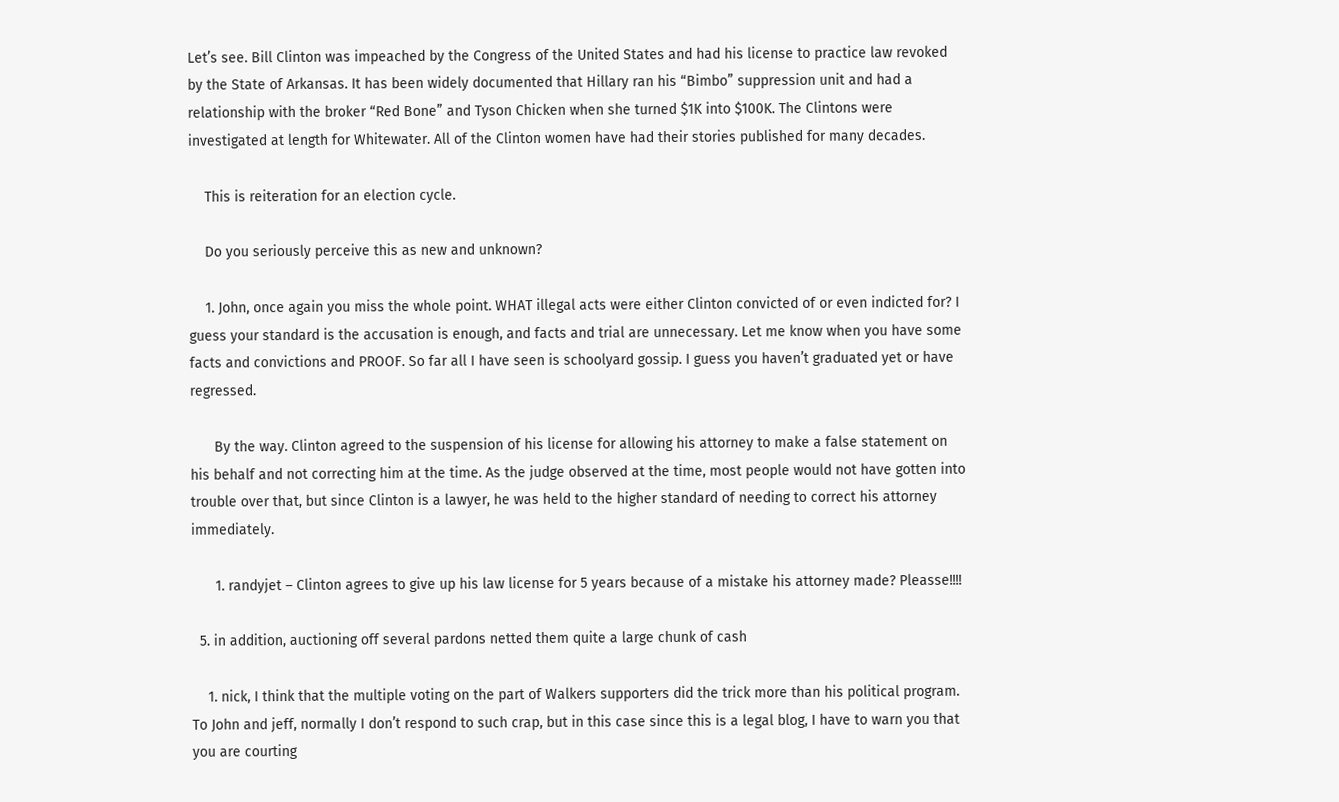Let’s see. Bill Clinton was impeached by the Congress of the United States and had his license to practice law revoked by the State of Arkansas. It has been widely documented that Hillary ran his “Bimbo” suppression unit and had a relationship with the broker “Red Bone” and Tyson Chicken when she turned $1K into $100K. The Clintons were investigated at length for Whitewater. All of the Clinton women have had their stories published for many decades.

    This is reiteration for an election cycle.

    Do you seriously perceive this as new and unknown?

    1. John, once again you miss the whole point. WHAT illegal acts were either Clinton convicted of or even indicted for? I guess your standard is the accusation is enough, and facts and trial are unnecessary. Let me know when you have some facts and convictions and PROOF. So far all I have seen is schoolyard gossip. I guess you haven’t graduated yet or have regressed.

      By the way. Clinton agreed to the suspension of his license for allowing his attorney to make a false statement on his behalf and not correcting him at the time. As the judge observed at the time, most people would not have gotten into trouble over that, but since Clinton is a lawyer, he was held to the higher standard of needing to correct his attorney immediately.

      1. randyjet – Clinton agrees to give up his law license for 5 years because of a mistake his attorney made? Pleasse!!!!

  5. in addition, auctioning off several pardons netted them quite a large chunk of cash

    1. nick, I think that the multiple voting on the part of Walkers supporters did the trick more than his political program. To John and jeff, normally I don’t respond to such crap, but in this case since this is a legal blog, I have to warn you that you are courting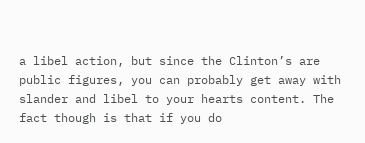a libel action, but since the Clinton’s are public figures, you can probably get away with slander and libel to your hearts content. The fact though is that if you do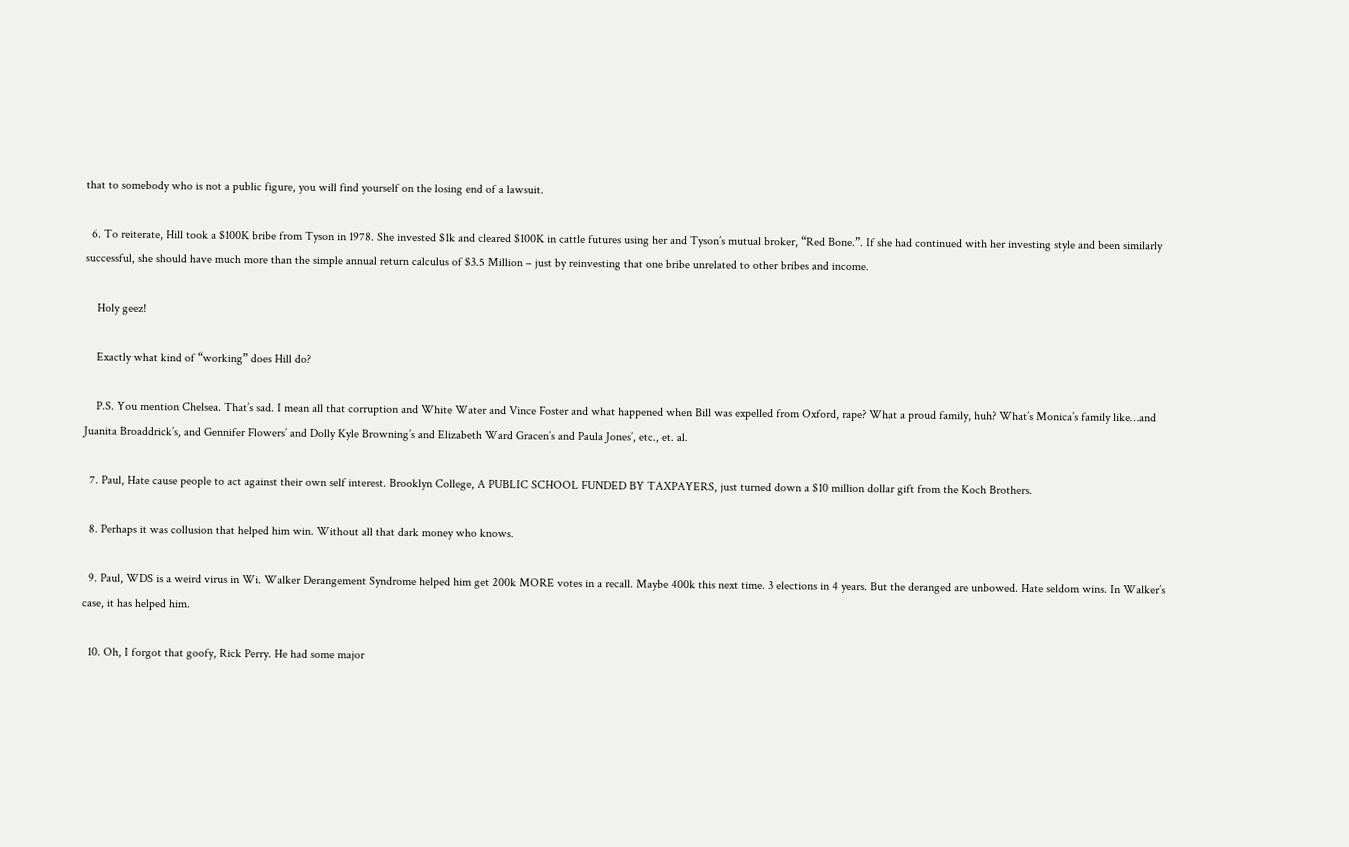that to somebody who is not a public figure, you will find yourself on the losing end of a lawsuit.

  6. To reiterate, Hill took a $100K bribe from Tyson in 1978. She invested $1k and cleared $100K in cattle futures using her and Tyson’s mutual broker, “Red Bone.”. If she had continued with her investing style and been similarly successful, she should have much more than the simple annual return calculus of $3.5 Million – just by reinvesting that one bribe unrelated to other bribes and income.

    Holy geez!

    Exactly what kind of “working” does Hill do?

    P.S. You mention Chelsea. That’s sad. I mean all that corruption and White Water and Vince Foster and what happened when Bill was expelled from Oxford, rape? What a proud family, huh? What’s Monica’s family like…and Juanita Broaddrick’s, and Gennifer Flowers’ and Dolly Kyle Browning’s and Elizabeth Ward Gracen’s and Paula Jones’, etc., et. al.

  7. Paul, Hate cause people to act against their own self interest. Brooklyn College, A PUBLIC SCHOOL FUNDED BY TAXPAYERS, just turned down a $10 million dollar gift from the Koch Brothers.

  8. Perhaps it was collusion that helped him win. Without all that dark money who knows.

  9. Paul, WDS is a weird virus in Wi. Walker Derangement Syndrome helped him get 200k MORE votes in a recall. Maybe 400k this next time. 3 elections in 4 years. But the deranged are unbowed. Hate seldom wins. In Walker’s case, it has helped him.

  10. Oh, I forgot that goofy, Rick Perry. He had some major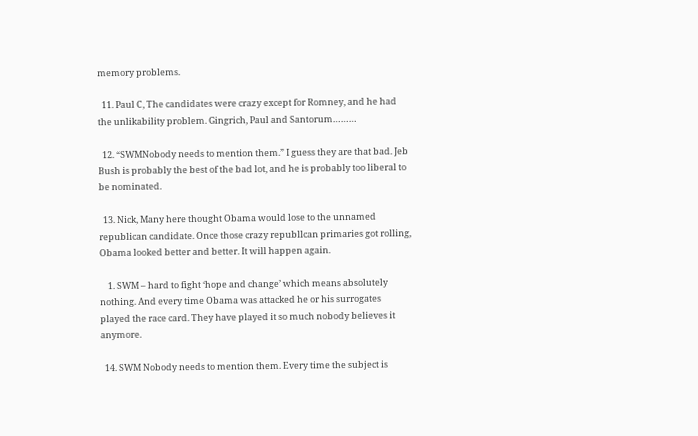memory problems.

  11. Paul C, The candidates were crazy except for Romney, and he had the unlikability problem. Gingrich, Paul and Santorum………

  12. “SWMNobody needs to mention them.” I guess they are that bad. Jeb Bush is probably the best of the bad lot, and he is probably too liberal to be nominated.

  13. Nick, Many here thought Obama would lose to the unnamed republican candidate. Once those crazy republlcan primaries got rolling, Obama looked better and better. It will happen again.

    1. SWM – hard to fight ‘hope and change’ which means absolutely nothing. And every time Obama was attacked he or his surrogates played the race card. They have played it so much nobody believes it anymore.

  14. SWM Nobody needs to mention them. Every time the subject is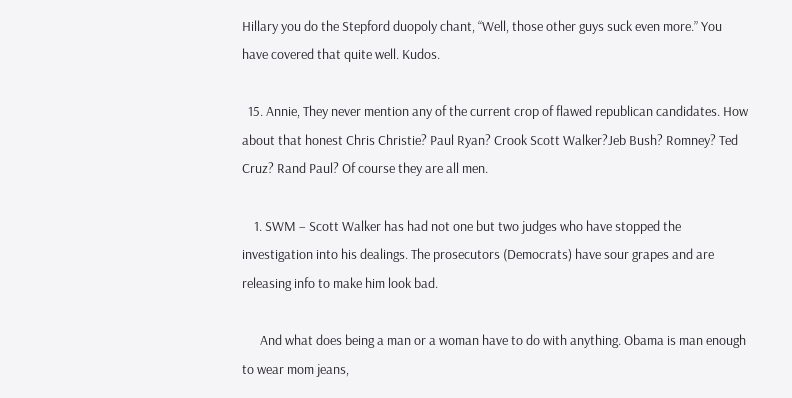Hillary you do the Stepford duopoly chant, “Well, those other guys suck even more.” You have covered that quite well. Kudos.

  15. Annie, They never mention any of the current crop of flawed republican candidates. How about that honest Chris Christie? Paul Ryan? Crook Scott Walker?Jeb Bush? Romney? Ted Cruz? Rand Paul? Of course they are all men.

    1. SWM – Scott Walker has had not one but two judges who have stopped the investigation into his dealings. The prosecutors (Democrats) have sour grapes and are releasing info to make him look bad.

      And what does being a man or a woman have to do with anything. Obama is man enough to wear mom jeans,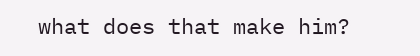what does that make him?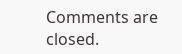Comments are closed.